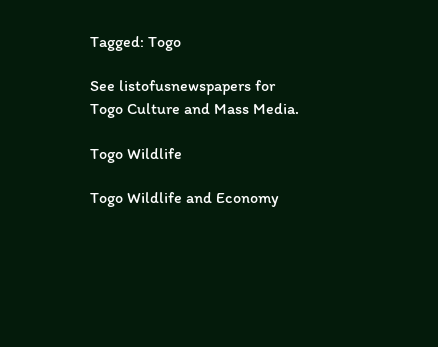Tagged: Togo

See listofusnewspapers for Togo Culture and Mass Media.

Togo Wildlife

Togo Wildlife and Economy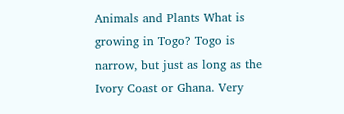Animals and Plants What is growing in Togo? Togo is narrow, but just as long as the Ivory Coast or Ghana. Very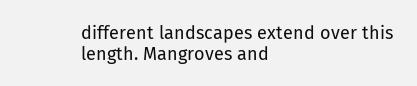different landscapes extend over this length. Mangroves and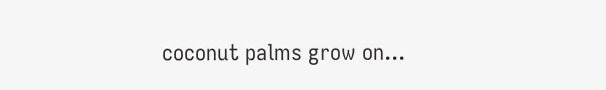coconut palms grow on...